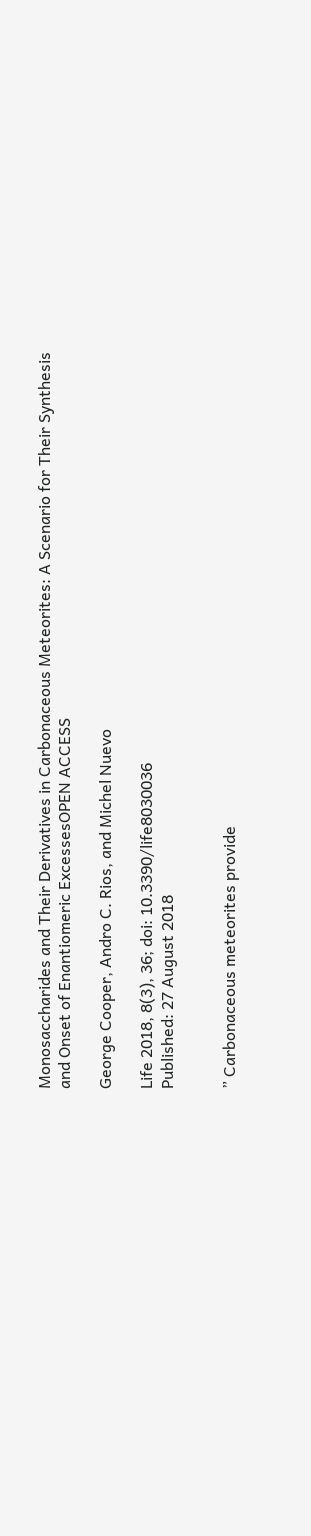Monosaccharides and Their Derivatives in Carbonaceous Meteorites: A Scenario for Their Synthesis and Onset of Enantiomeric ExcessesOPEN ACCESS

George Cooper, Andro C. Rios, and Michel Nuevo

Life 2018, 8(3), 36; doi: 10.3390/life8030036
Published: 27 August 2018


” Carbonaceous meteorites provide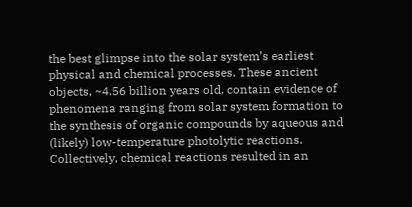the best glimpse into the solar system’s earliest physical and chemical processes. These ancient objects, ~4.56 billion years old, contain evidence of phenomena ranging from solar system formation to the synthesis of organic compounds by aqueous and (likely) low-temperature photolytic reactions. Collectively, chemical reactions resulted in an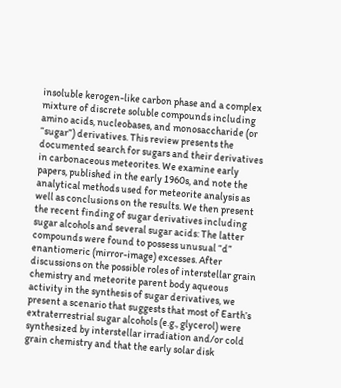insoluble kerogen-like carbon phase and a complex mixture of discrete soluble compounds including amino acids, nucleobases, and monosaccharide (or “sugar”) derivatives. This review presents the documented search for sugars and their derivatives in carbonaceous meteorites. We examine early papers, published in the early 1960s, and note the analytical methods used for meteorite analysis as well as conclusions on the results. We then present the recent finding of sugar derivatives including sugar alcohols and several sugar acids: The latter compounds were found to possess unusual “d” enantiomeric (mirror-image) excesses. After discussions on the possible roles of interstellar grain chemistry and meteorite parent body aqueous activity in the synthesis of sugar derivatives, we present a scenario that suggests that most of Earth’s extraterrestrial sugar alcohols (e.g., glycerol) were synthesized by interstellar irradiation and/or cold grain chemistry and that the early solar disk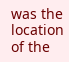was the location of the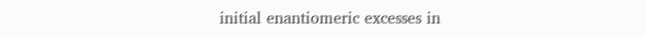initial enantiomeric excesses in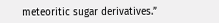meteoritic sugar derivatives.”